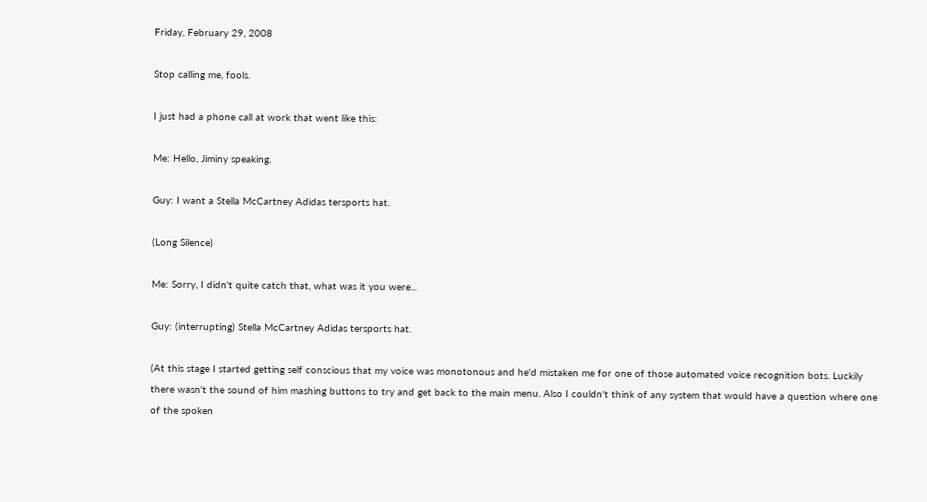Friday, February 29, 2008

Stop calling me, fools.

I just had a phone call at work that went like this:

Me: Hello, Jiminy speaking.

Guy: I want a Stella McCartney Adidas tersports hat.

(Long Silence)

Me: Sorry, I didn't quite catch that, what was it you were...

Guy: (interrupting) Stella McCartney Adidas tersports hat.

(At this stage I started getting self conscious that my voice was monotonous and he'd mistaken me for one of those automated voice recognition bots. Luckily there wasn't the sound of him mashing buttons to try and get back to the main menu. Also I couldn't think of any system that would have a question where one of the spoken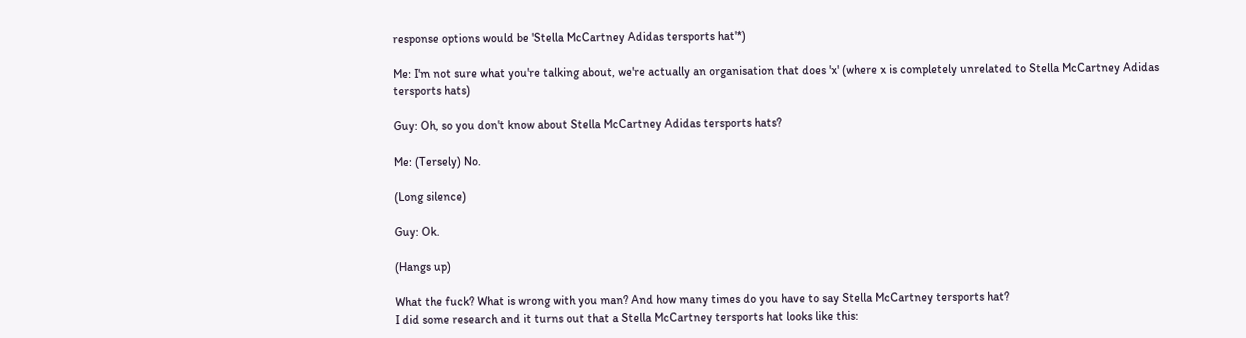response options would be 'Stella McCartney Adidas tersports hat'*)

Me: I'm not sure what you're talking about, we're actually an organisation that does 'x' (where x is completely unrelated to Stella McCartney Adidas tersports hats)

Guy: Oh, so you don't know about Stella McCartney Adidas tersports hats?

Me: (Tersely) No.

(Long silence)

Guy: Ok.

(Hangs up)

What the fuck? What is wrong with you man? And how many times do you have to say Stella McCartney tersports hat?
I did some research and it turns out that a Stella McCartney tersports hat looks like this: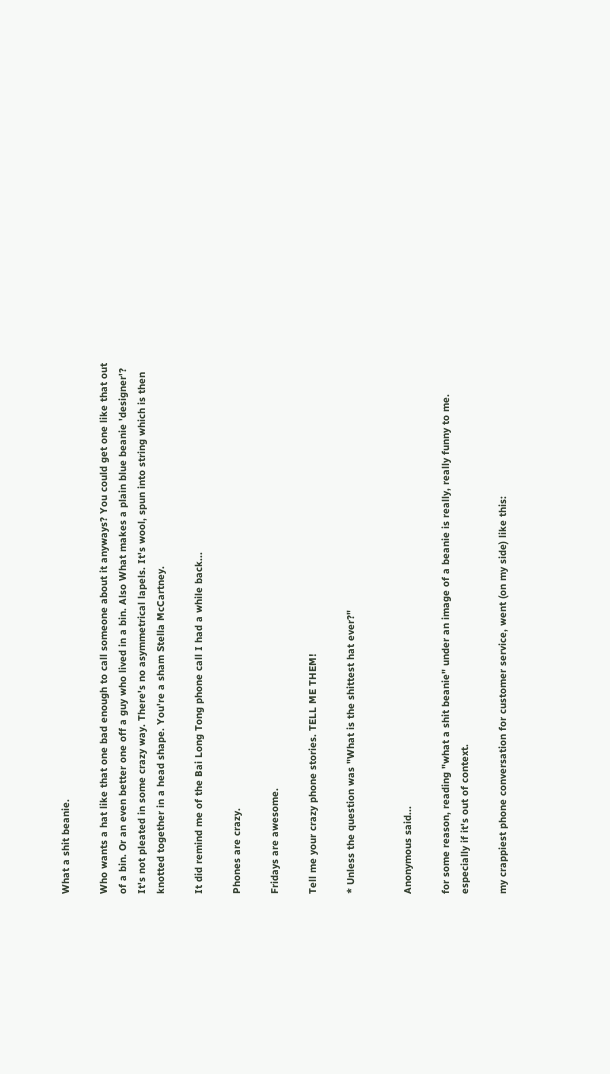What a shit beanie.

Who wants a hat like that one bad enough to call someone about it anyways? You could get one like that out of a bin. Or an even better one off a guy who lived in a bin. Also What makes a plain blue beanie 'designer'? It's not pleated in some crazy way. There's no asymmetrical lapels. It's wool, spun into string which is then knotted together in a head shape. You're a sham Stella McCartney.

It did remind me of the Bai Long Tong phone call I had a while back...

Phones are crazy.

Fridays are awesome.

Tell me your crazy phone stories. TELL ME THEM!

* Unless the question was "What is the shittest hat ever?"


Anonymous said...

for some reason, reading "what a shit beanie" under an image of a beanie is really, really funny to me. especially if it's out of context.

my crappiest phone conversation for customer service, went (on my side) like this: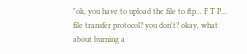"ok, you have to upload the file to ftp... F T P... file transfer protocol? you don't? okay, what about burning a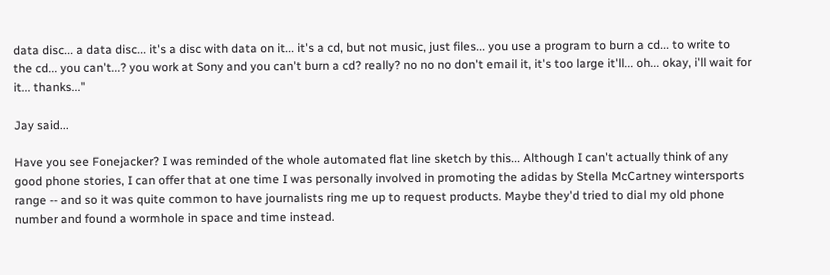data disc... a data disc... it's a disc with data on it... it's a cd, but not music, just files... you use a program to burn a cd... to write to the cd... you can't...? you work at Sony and you can't burn a cd? really? no no no don't email it, it's too large it'll... oh... okay, i'll wait for it... thanks..."

Jay said...

Have you see Fonejacker? I was reminded of the whole automated flat line sketch by this... Although I can't actually think of any good phone stories, I can offer that at one time I was personally involved in promoting the adidas by Stella McCartney wintersports range -- and so it was quite common to have journalists ring me up to request products. Maybe they'd tried to dial my old phone number and found a wormhole in space and time instead.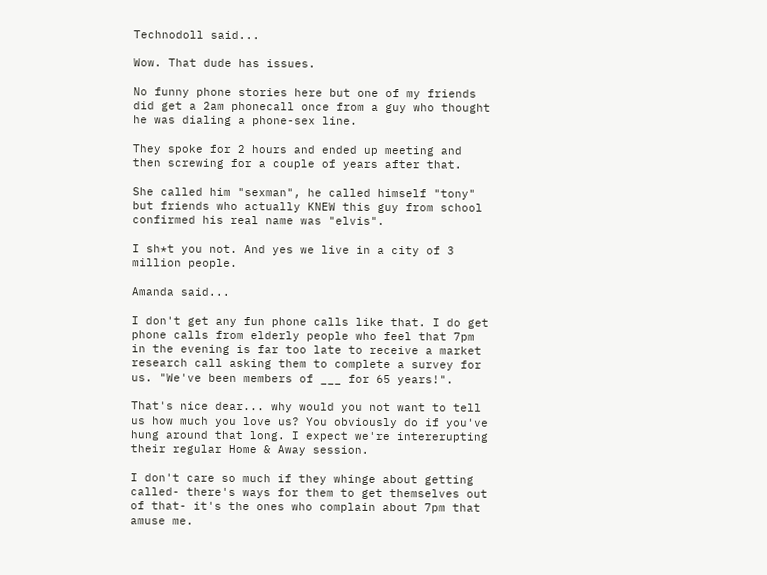Technodoll said...

Wow. That dude has issues.

No funny phone stories here but one of my friends did get a 2am phonecall once from a guy who thought he was dialing a phone-sex line.

They spoke for 2 hours and ended up meeting and then screwing for a couple of years after that.

She called him "sexman", he called himself "tony" but friends who actually KNEW this guy from school confirmed his real name was "elvis".

I sh*t you not. And yes we live in a city of 3 million people.

Amanda said...

I don't get any fun phone calls like that. I do get phone calls from elderly people who feel that 7pm in the evening is far too late to receive a market research call asking them to complete a survey for us. "We've been members of ___ for 65 years!".

That's nice dear... why would you not want to tell us how much you love us? You obviously do if you've hung around that long. I expect we're intererupting their regular Home & Away session.

I don't care so much if they whinge about getting called- there's ways for them to get themselves out of that- it's the ones who complain about 7pm that amuse me.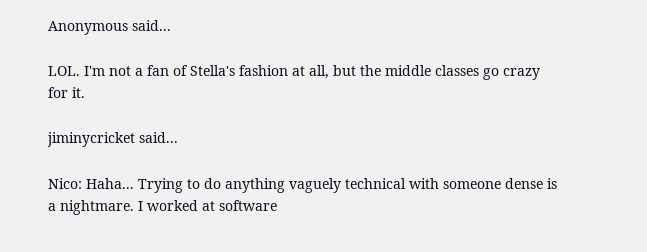Anonymous said...

LOL. I'm not a fan of Stella's fashion at all, but the middle classes go crazy for it.

jiminycricket said...

Nico: Haha... Trying to do anything vaguely technical with someone dense is a nightmare. I worked at software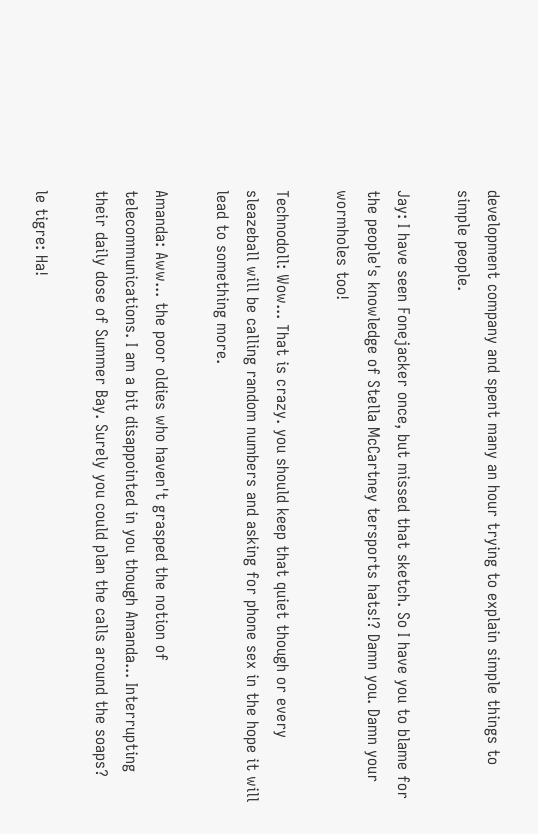development company and spent many an hour trying to explain simple things to simple people.

Jay: I have seen Fonejacker once, but missed that sketch. So I have you to blame for the people's knowledge of Stella McCartney tersports hats!? Damn you. Damn your wormholes too!

Technodoll: Wow... That is crazy. you should keep that quiet though or every sleazeball will be calling random numbers and asking for phone sex in the hope it will lead to something more.

Amanda: Aww... the poor oldies who haven't grasped the notion of telecommunications. I am a bit disappointed in you though Amanda... Interrupting their daily dose of Summer Bay. Surely you could plan the calls around the soaps?

le tigre: Ha!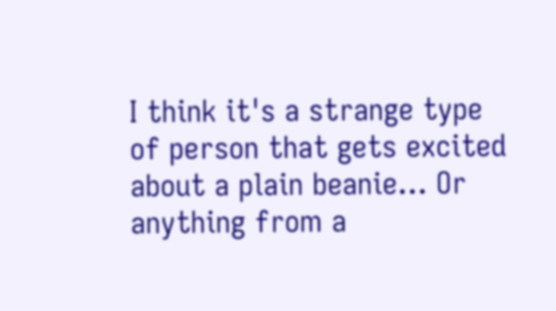I think it's a strange type of person that gets excited about a plain beanie... Or anything from a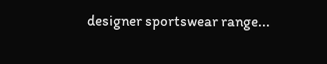designer sportswear range...